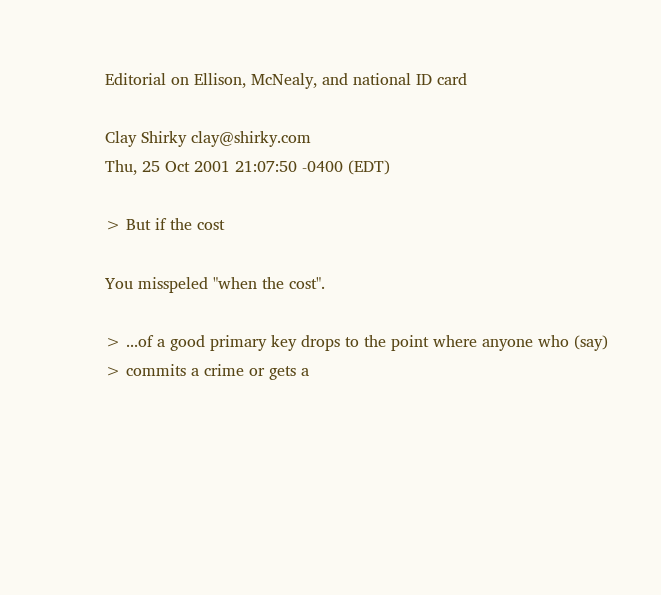Editorial on Ellison, McNealy, and national ID card

Clay Shirky clay@shirky.com
Thu, 25 Oct 2001 21:07:50 -0400 (EDT)

> But if the cost

You misspeled "when the cost".

> ...of a good primary key drops to the point where anyone who (say)
> commits a crime or gets a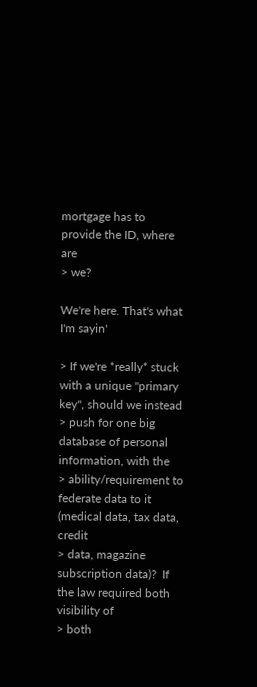mortgage has to provide the ID, where are
> we?

We're here. That's what I'm sayin'

> If we're *really* stuck with a unique "primary key", should we instead
> push for one big database of personal information, with the
> ability/requirement to federate data to it (medical data, tax data, credit
> data, magazine subscription data)?  If the law required both visibility of
> both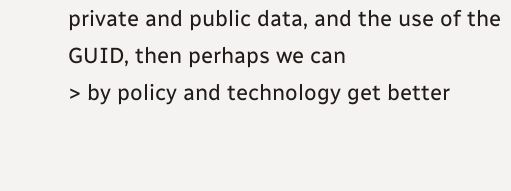private and public data, and the use of the GUID, then perhaps we can
> by policy and technology get better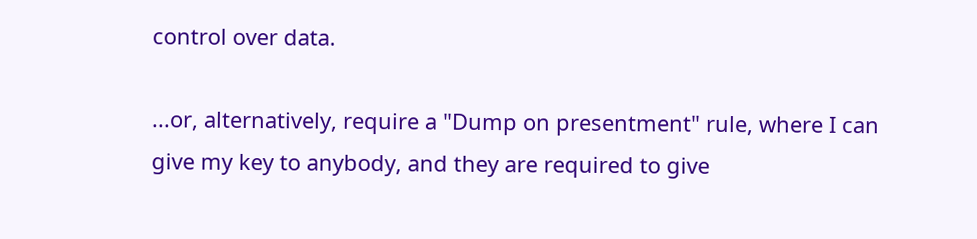control over data.

...or, alternatively, require a "Dump on presentment" rule, where I can
give my key to anybody, and they are required to give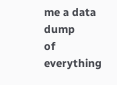me a data dump
of everything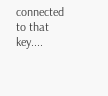connected to that key....